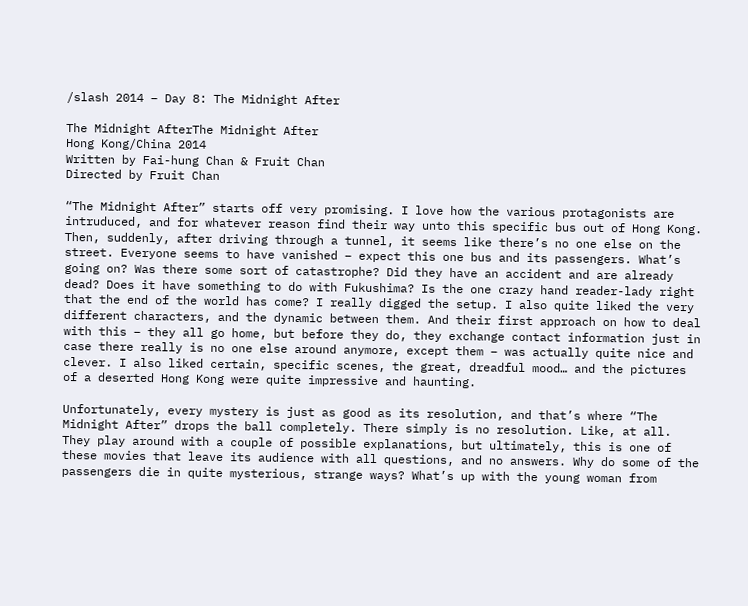/slash 2014 – Day 8: The Midnight After

The Midnight AfterThe Midnight After
Hong Kong/China 2014
Written by Fai-hung Chan & Fruit Chan
Directed by Fruit Chan

“The Midnight After” starts off very promising. I love how the various protagonists are intruduced, and for whatever reason find their way unto this specific bus out of Hong Kong. Then, suddenly, after driving through a tunnel, it seems like there’s no one else on the street. Everyone seems to have vanished – expect this one bus and its passengers. What’s going on? Was there some sort of catastrophe? Did they have an accident and are already dead? Does it have something to do with Fukushima? Is the one crazy hand reader-lady right that the end of the world has come? I really digged the setup. I also quite liked the very different characters, and the dynamic between them. And their first approach on how to deal with this – they all go home, but before they do, they exchange contact information just in case there really is no one else around anymore, except them – was actually quite nice and clever. I also liked certain, specific scenes, the great, dreadful mood… and the pictures of a deserted Hong Kong were quite impressive and haunting.

Unfortunately, every mystery is just as good as its resolution, and that’s where “The Midnight After” drops the ball completely. There simply is no resolution. Like, at all. They play around with a couple of possible explanations, but ultimately, this is one of these movies that leave its audience with all questions, and no answers. Why do some of the passengers die in quite mysterious, strange ways? What’s up with the young woman from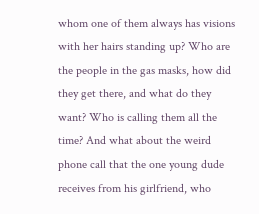whom one of them always has visions with her hairs standing up? Who are the people in the gas masks, how did they get there, and what do they want? Who is calling them all the time? And what about the weird phone call that the one young dude receives from his girlfriend, who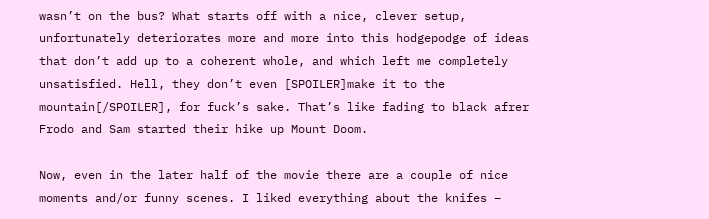wasn’t on the bus? What starts off with a nice, clever setup, unfortunately deteriorates more and more into this hodgepodge of ideas that don’t add up to a coherent whole, and which left me completely unsatisfied. Hell, they don’t even [SPOILER]make it to the mountain[/SPOILER], for fuck’s sake. That’s like fading to black afrer Frodo and Sam started their hike up Mount Doom.

Now, even in the later half of the movie there are a couple of nice moments and/or funny scenes. I liked everything about the knifes –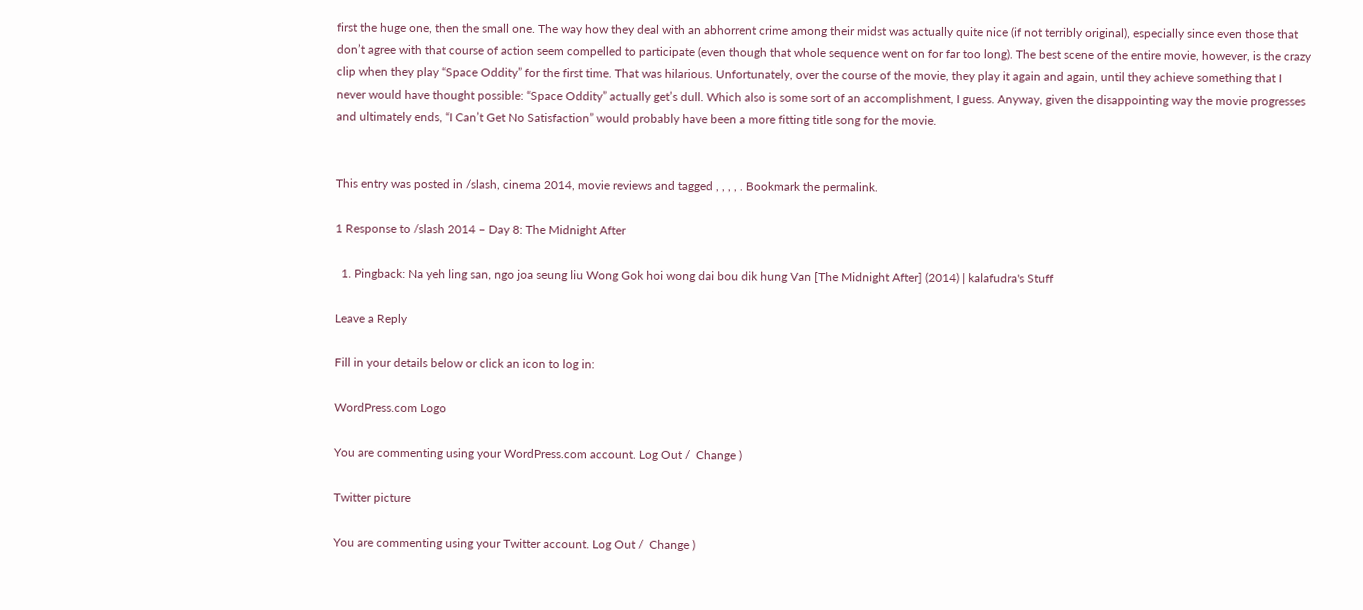first the huge one, then the small one. The way how they deal with an abhorrent crime among their midst was actually quite nice (if not terribly original), especially since even those that don’t agree with that course of action seem compelled to participate (even though that whole sequence went on for far too long). The best scene of the entire movie, however, is the crazy clip when they play “Space Oddity” for the first time. That was hilarious. Unfortunately, over the course of the movie, they play it again and again, until they achieve something that I never would have thought possible: “Space Oddity” actually get’s dull. Which also is some sort of an accomplishment, I guess. Anyway, given the disappointing way the movie progresses and ultimately ends, “I Can’t Get No Satisfaction” would probably have been a more fitting title song for the movie.


This entry was posted in /slash, cinema 2014, movie reviews and tagged , , , , . Bookmark the permalink.

1 Response to /slash 2014 – Day 8: The Midnight After

  1. Pingback: Na yeh ling san, ngo joa seung liu Wong Gok hoi wong dai bou dik hung Van [The Midnight After] (2014) | kalafudra's Stuff

Leave a Reply

Fill in your details below or click an icon to log in:

WordPress.com Logo

You are commenting using your WordPress.com account. Log Out /  Change )

Twitter picture

You are commenting using your Twitter account. Log Out /  Change )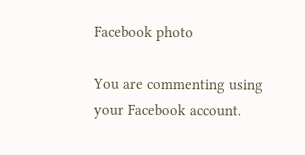Facebook photo

You are commenting using your Facebook account.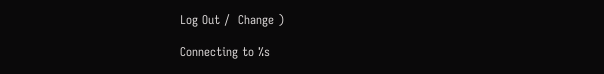Log Out /  Change )

Connecting to %s